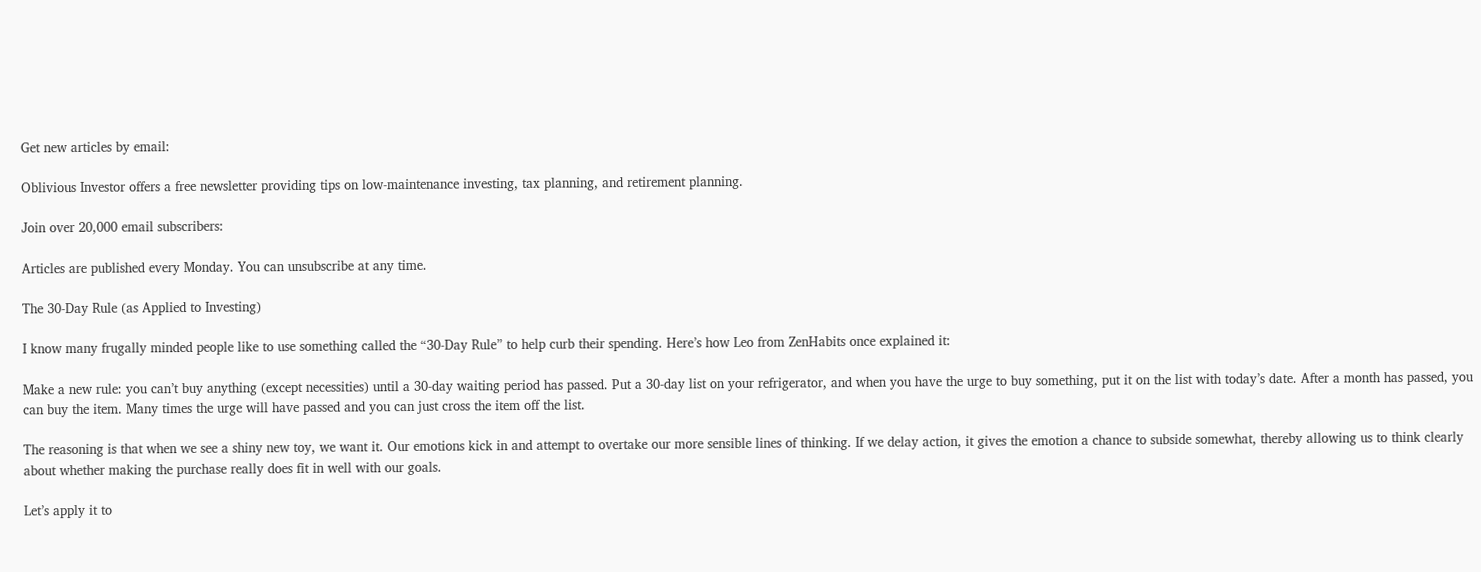Get new articles by email:

Oblivious Investor offers a free newsletter providing tips on low-maintenance investing, tax planning, and retirement planning.

Join over 20,000 email subscribers:

Articles are published every Monday. You can unsubscribe at any time.

The 30-Day Rule (as Applied to Investing)

I know many frugally minded people like to use something called the “30-Day Rule” to help curb their spending. Here’s how Leo from ZenHabits once explained it:

Make a new rule: you can’t buy anything (except necessities) until a 30-day waiting period has passed. Put a 30-day list on your refrigerator, and when you have the urge to buy something, put it on the list with today’s date. After a month has passed, you can buy the item. Many times the urge will have passed and you can just cross the item off the list.

The reasoning is that when we see a shiny new toy, we want it. Our emotions kick in and attempt to overtake our more sensible lines of thinking. If we delay action, it gives the emotion a chance to subside somewhat, thereby allowing us to think clearly about whether making the purchase really does fit in well with our goals.

Let’s apply it to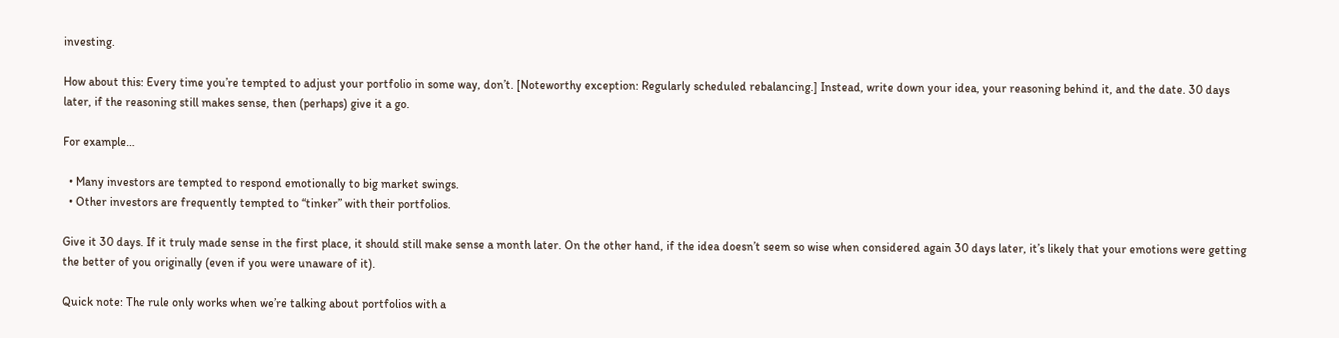investing.

How about this: Every time you’re tempted to adjust your portfolio in some way, don’t. [Noteworthy exception: Regularly scheduled rebalancing.] Instead, write down your idea, your reasoning behind it, and the date. 30 days later, if the reasoning still makes sense, then (perhaps) give it a go.

For example…

  • Many investors are tempted to respond emotionally to big market swings.
  • Other investors are frequently tempted to “tinker” with their portfolios.

Give it 30 days. If it truly made sense in the first place, it should still make sense a month later. On the other hand, if the idea doesn’t seem so wise when considered again 30 days later, it’s likely that your emotions were getting the better of you originally (even if you were unaware of it).

Quick note: The rule only works when we’re talking about portfolios with a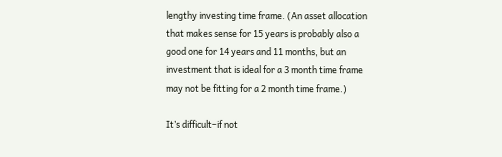lengthy investing time frame. (An asset allocation that makes sense for 15 years is probably also a good one for 14 years and 11 months, but an investment that is ideal for a 3 month time frame may not be fitting for a 2 month time frame.)

It’s difficult–if not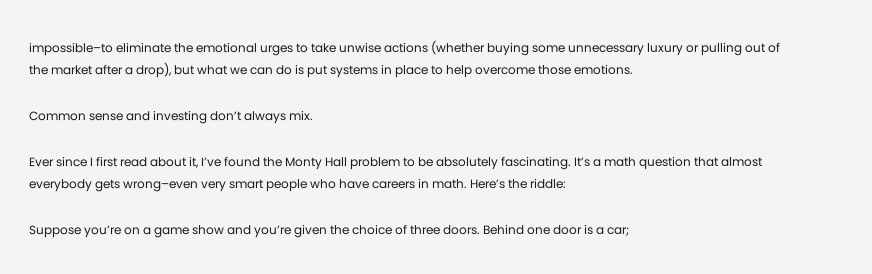impossible–to eliminate the emotional urges to take unwise actions (whether buying some unnecessary luxury or pulling out of the market after a drop), but what we can do is put systems in place to help overcome those emotions.

Common sense and investing don’t always mix.

Ever since I first read about it, I’ve found the Monty Hall problem to be absolutely fascinating. It’s a math question that almost everybody gets wrong–even very smart people who have careers in math. Here’s the riddle:

Suppose you’re on a game show and you’re given the choice of three doors. Behind one door is a car;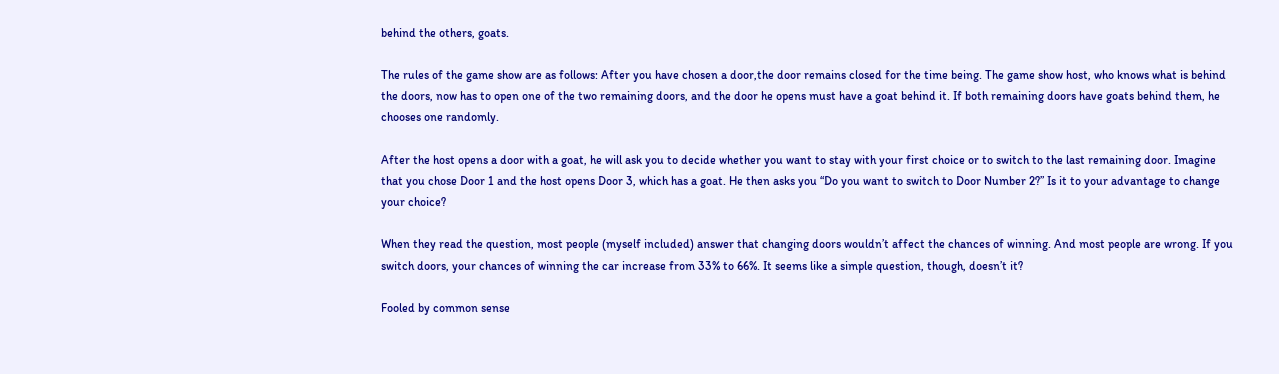behind the others, goats.

The rules of the game show are as follows: After you have chosen a door,the door remains closed for the time being. The game show host, who knows what is behind the doors, now has to open one of the two remaining doors, and the door he opens must have a goat behind it. If both remaining doors have goats behind them, he chooses one randomly.

After the host opens a door with a goat, he will ask you to decide whether you want to stay with your first choice or to switch to the last remaining door. Imagine that you chose Door 1 and the host opens Door 3, which has a goat. He then asks you “Do you want to switch to Door Number 2?” Is it to your advantage to change your choice?

When they read the question, most people (myself included) answer that changing doors wouldn’t affect the chances of winning. And most people are wrong. If you switch doors, your chances of winning the car increase from 33% to 66%. It seems like a simple question, though, doesn’t it?

Fooled by common sense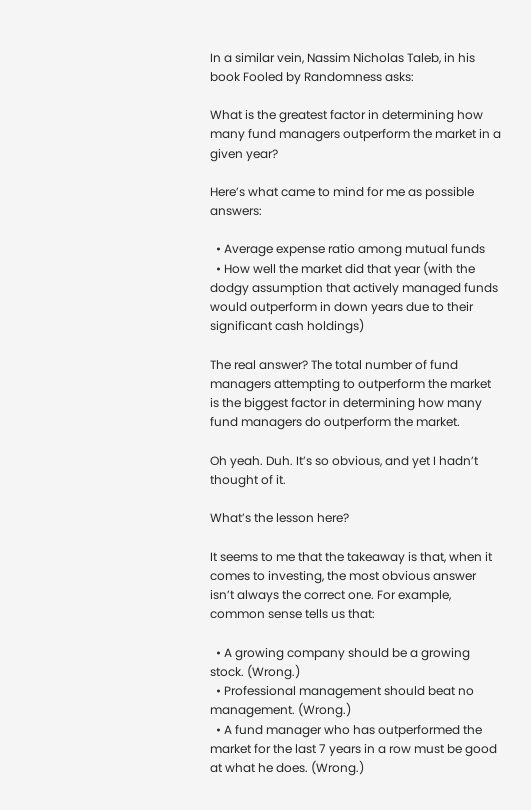In a similar vein, Nassim Nicholas Taleb, in his book Fooled by Randomness asks:

What is the greatest factor in determining how many fund managers outperform the market in a given year?

Here’s what came to mind for me as possible answers:

  • Average expense ratio among mutual funds
  • How well the market did that year (with the dodgy assumption that actively managed funds would outperform in down years due to their significant cash holdings)

The real answer? The total number of fund managers attempting to outperform the market is the biggest factor in determining how many fund managers do outperform the market.

Oh yeah. Duh. It’s so obvious, and yet I hadn’t thought of it.

What’s the lesson here?

It seems to me that the takeaway is that, when it comes to investing, the most obvious answer isn’t always the correct one. For example, common sense tells us that:

  • A growing company should be a growing stock. (Wrong.)
  • Professional management should beat no management. (Wrong.)
  • A fund manager who has outperformed the market for the last 7 years in a row must be good at what he does. (Wrong.)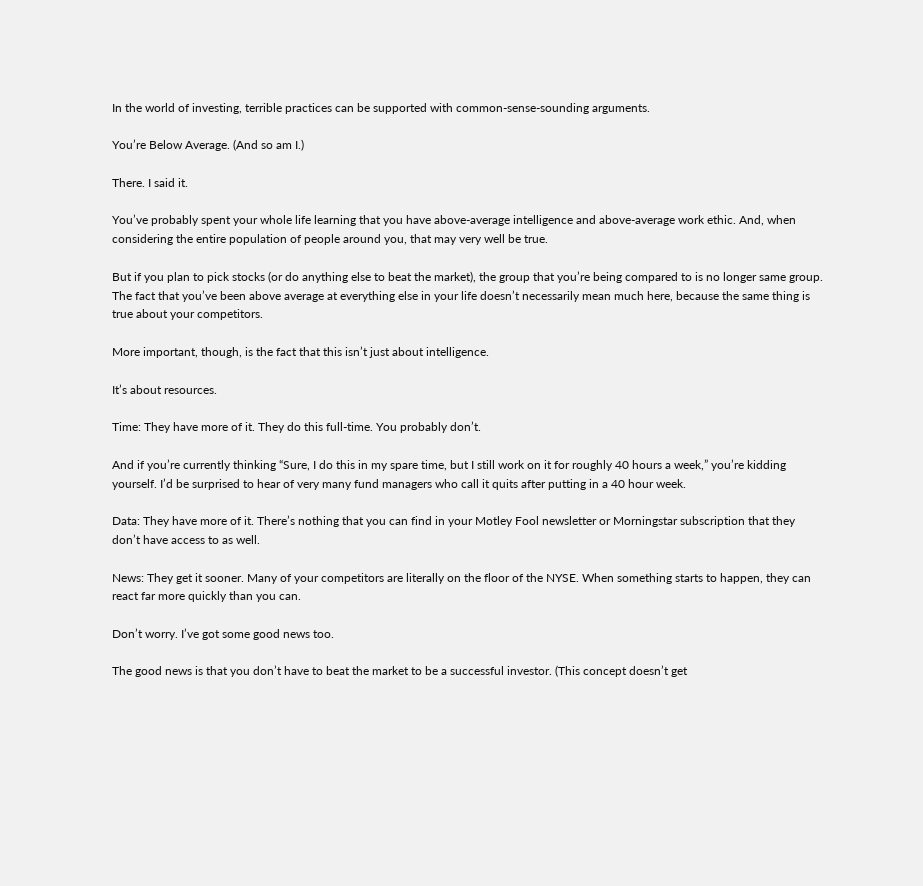In the world of investing, terrible practices can be supported with common-sense-sounding arguments.

You’re Below Average. (And so am I.)

There. I said it.

You’ve probably spent your whole life learning that you have above-average intelligence and above-average work ethic. And, when considering the entire population of people around you, that may very well be true.

But if you plan to pick stocks (or do anything else to beat the market), the group that you’re being compared to is no longer same group. The fact that you’ve been above average at everything else in your life doesn’t necessarily mean much here, because the same thing is true about your competitors.

More important, though, is the fact that this isn’t just about intelligence.

It’s about resources.

Time: They have more of it. They do this full-time. You probably don’t.

And if you’re currently thinking “Sure, I do this in my spare time, but I still work on it for roughly 40 hours a week,” you’re kidding yourself. I’d be surprised to hear of very many fund managers who call it quits after putting in a 40 hour week.

Data: They have more of it. There’s nothing that you can find in your Motley Fool newsletter or Morningstar subscription that they don’t have access to as well.

News: They get it sooner. Many of your competitors are literally on the floor of the NYSE. When something starts to happen, they can react far more quickly than you can.

Don’t worry. I’ve got some good news too.

The good news is that you don’t have to beat the market to be a successful investor. (This concept doesn’t get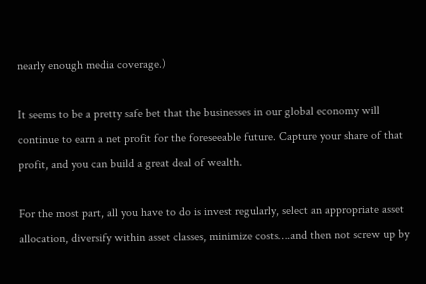nearly enough media coverage.)

It seems to be a pretty safe bet that the businesses in our global economy will continue to earn a net profit for the foreseeable future. Capture your share of that profit, and you can build a great deal of wealth.

For the most part, all you have to do is invest regularly, select an appropriate asset allocation, diversify within asset classes, minimize costs….and then not screw up by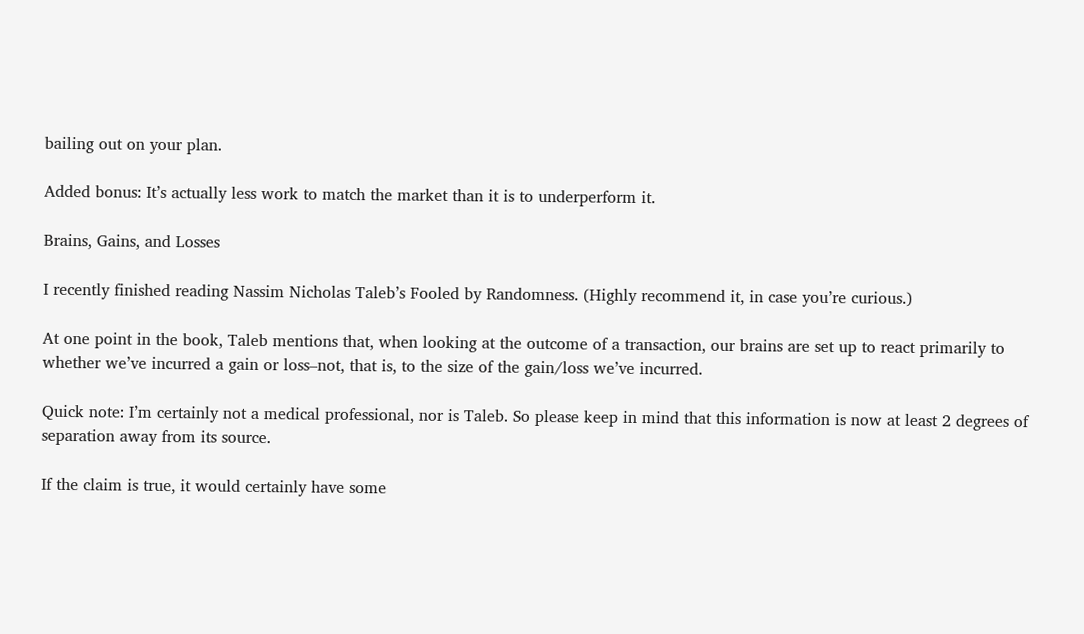bailing out on your plan.

Added bonus: It’s actually less work to match the market than it is to underperform it.

Brains, Gains, and Losses

I recently finished reading Nassim Nicholas Taleb’s Fooled by Randomness. (Highly recommend it, in case you’re curious.)

At one point in the book, Taleb mentions that, when looking at the outcome of a transaction, our brains are set up to react primarily to whether we’ve incurred a gain or loss–not, that is, to the size of the gain/loss we’ve incurred.

Quick note: I’m certainly not a medical professional, nor is Taleb. So please keep in mind that this information is now at least 2 degrees of separation away from its source.

If the claim is true, it would certainly have some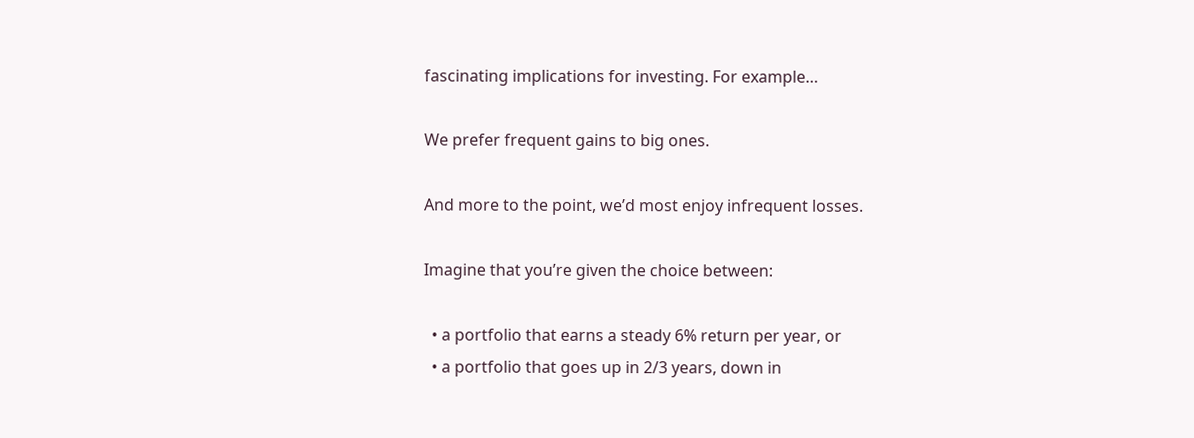fascinating implications for investing. For example…

We prefer frequent gains to big ones.

And more to the point, we’d most enjoy infrequent losses.

Imagine that you’re given the choice between:

  • a portfolio that earns a steady 6% return per year, or
  • a portfolio that goes up in 2/3 years, down in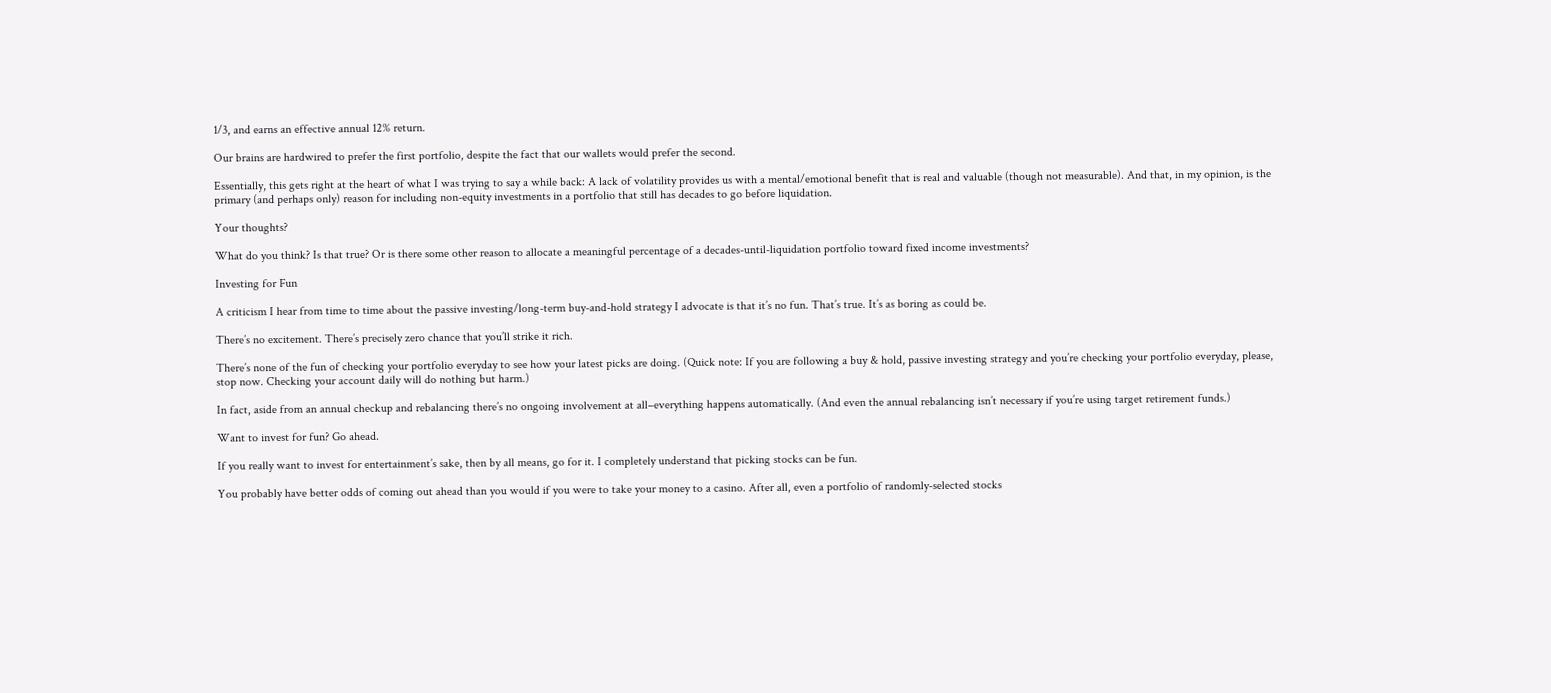1/3, and earns an effective annual 12% return.

Our brains are hardwired to prefer the first portfolio, despite the fact that our wallets would prefer the second.

Essentially, this gets right at the heart of what I was trying to say a while back: A lack of volatility provides us with a mental/emotional benefit that is real and valuable (though not measurable). And that, in my opinion, is the primary (and perhaps only) reason for including non-equity investments in a portfolio that still has decades to go before liquidation.

Your thoughts?

What do you think? Is that true? Or is there some other reason to allocate a meaningful percentage of a decades-until-liquidation portfolio toward fixed income investments?

Investing for Fun

A criticism I hear from time to time about the passive investing/long-term buy-and-hold strategy I advocate is that it’s no fun. That’s true. It’s as boring as could be.

There’s no excitement. There’s precisely zero chance that you’ll strike it rich.

There’s none of the fun of checking your portfolio everyday to see how your latest picks are doing. (Quick note: If you are following a buy & hold, passive investing strategy and you’re checking your portfolio everyday, please, stop now. Checking your account daily will do nothing but harm.)

In fact, aside from an annual checkup and rebalancing there’s no ongoing involvement at all–everything happens automatically. (And even the annual rebalancing isn’t necessary if you’re using target retirement funds.)

Want to invest for fun? Go ahead.

If you really want to invest for entertainment’s sake, then by all means, go for it. I completely understand that picking stocks can be fun.

You probably have better odds of coming out ahead than you would if you were to take your money to a casino. After all, even a portfolio of randomly-selected stocks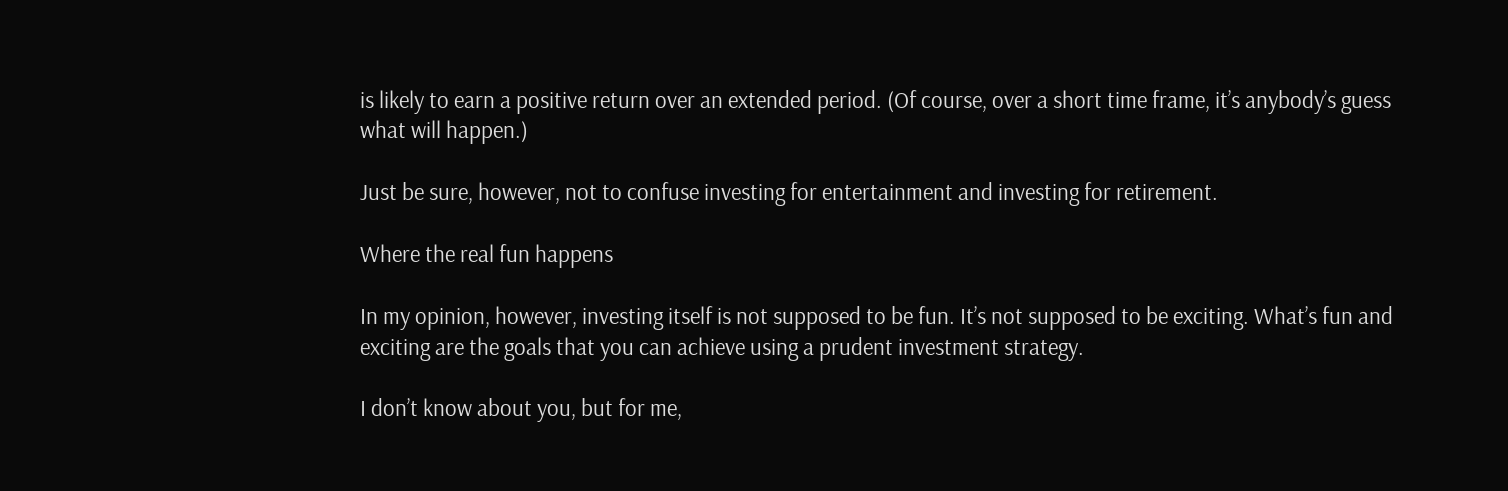is likely to earn a positive return over an extended period. (Of course, over a short time frame, it’s anybody’s guess what will happen.)

Just be sure, however, not to confuse investing for entertainment and investing for retirement.

Where the real fun happens

In my opinion, however, investing itself is not supposed to be fun. It’s not supposed to be exciting. What’s fun and exciting are the goals that you can achieve using a prudent investment strategy.

I don’t know about you, but for me,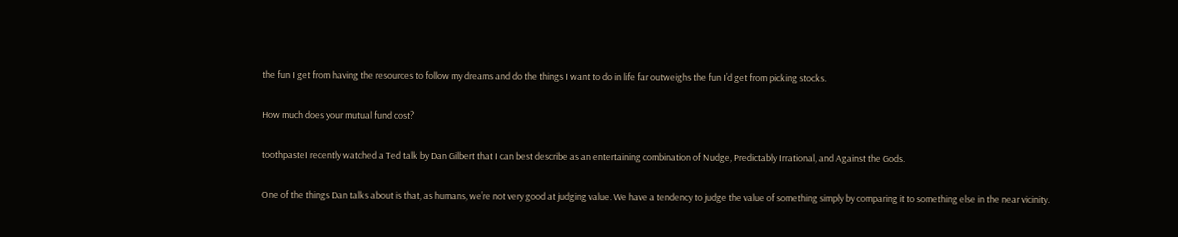the fun I get from having the resources to follow my dreams and do the things I want to do in life far outweighs the fun I’d get from picking stocks.

How much does your mutual fund cost?

toothpasteI recently watched a Ted talk by Dan Gilbert that I can best describe as an entertaining combination of Nudge, Predictably Irrational, and Against the Gods.

One of the things Dan talks about is that, as humans, we’re not very good at judging value. We have a tendency to judge the value of something simply by comparing it to something else in the near vicinity.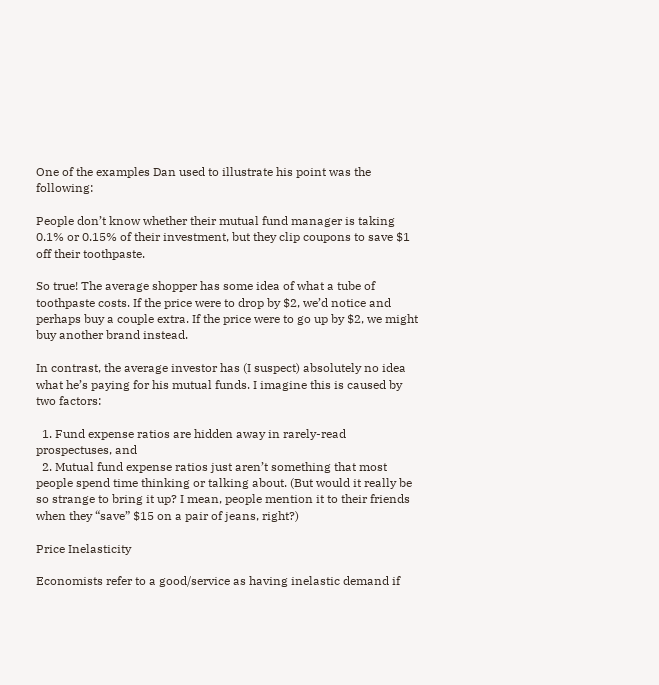One of the examples Dan used to illustrate his point was the following:

People don’t know whether their mutual fund manager is taking 0.1% or 0.15% of their investment, but they clip coupons to save $1 off their toothpaste.

So true! The average shopper has some idea of what a tube of toothpaste costs. If the price were to drop by $2, we’d notice and perhaps buy a couple extra. If the price were to go up by $2, we might buy another brand instead.

In contrast, the average investor has (I suspect) absolutely no idea what he’s paying for his mutual funds. I imagine this is caused by two factors:

  1. Fund expense ratios are hidden away in rarely-read prospectuses, and
  2. Mutual fund expense ratios just aren’t something that most people spend time thinking or talking about. (But would it really be so strange to bring it up? I mean, people mention it to their friends when they “save” $15 on a pair of jeans, right?)

Price Inelasticity

Economists refer to a good/service as having inelastic demand if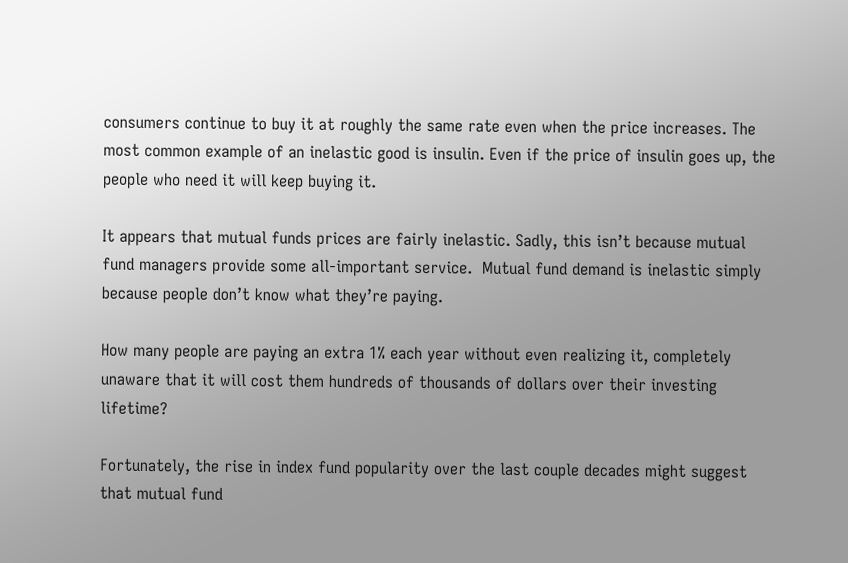consumers continue to buy it at roughly the same rate even when the price increases. The most common example of an inelastic good is insulin. Even if the price of insulin goes up, the people who need it will keep buying it.

It appears that mutual funds prices are fairly inelastic. Sadly, this isn’t because mutual fund managers provide some all-important service.  Mutual fund demand is inelastic simply because people don’t know what they’re paying.

How many people are paying an extra 1% each year without even realizing it, completely unaware that it will cost them hundreds of thousands of dollars over their investing lifetime?

Fortunately, the rise in index fund popularity over the last couple decades might suggest that mutual fund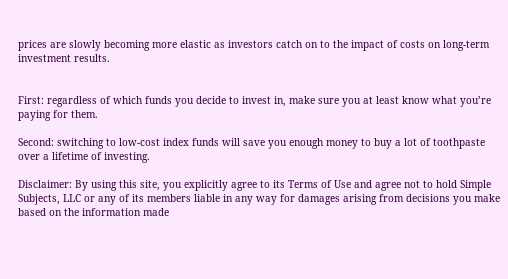prices are slowly becoming more elastic as investors catch on to the impact of costs on long-term investment results.


First: regardless of which funds you decide to invest in, make sure you at least know what you’re paying for them.

Second: switching to low-cost index funds will save you enough money to buy a lot of toothpaste over a lifetime of investing.

Disclaimer: By using this site, you explicitly agree to its Terms of Use and agree not to hold Simple Subjects, LLC or any of its members liable in any way for damages arising from decisions you make based on the information made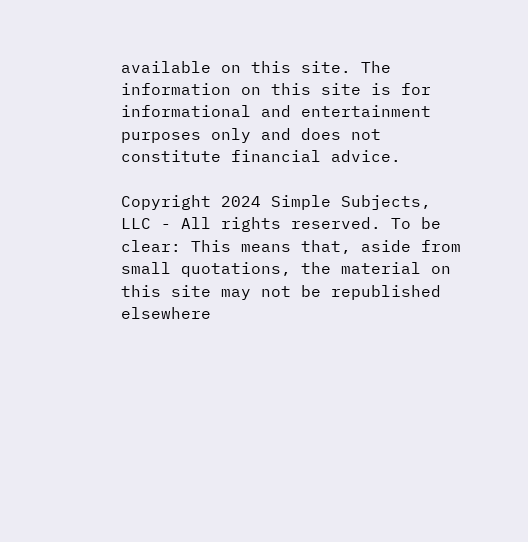available on this site. The information on this site is for informational and entertainment purposes only and does not constitute financial advice.

Copyright 2024 Simple Subjects, LLC - All rights reserved. To be clear: This means that, aside from small quotations, the material on this site may not be republished elsewhere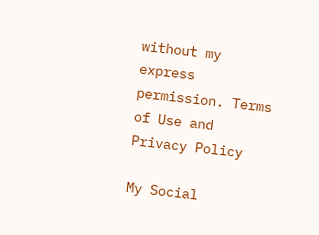without my express permission. Terms of Use and Privacy Policy

My Social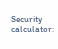Security calculator: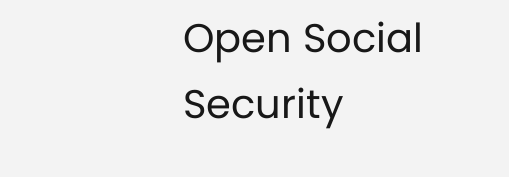Open Social Security